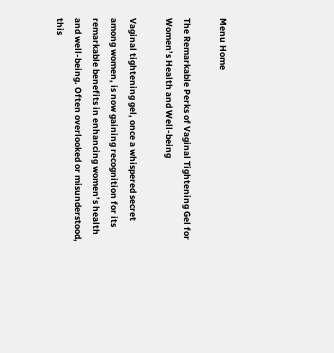Menu Home

The Remarkable Perks of Vaginal Tightening Gel for Women’s Health and Well-being

Vaginal tightening gel, once a whispered secret among women, is now gaining recognition for its remarkable benefits in enhancing women’s health and well-being. Often overlooked or misunderstood, this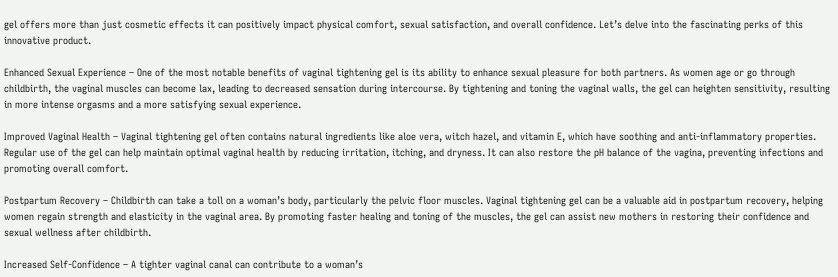gel offers more than just cosmetic effects it can positively impact physical comfort, sexual satisfaction, and overall confidence. Let’s delve into the fascinating perks of this innovative product.

Enhanced Sexual Experience – One of the most notable benefits of vaginal tightening gel is its ability to enhance sexual pleasure for both partners. As women age or go through childbirth, the vaginal muscles can become lax, leading to decreased sensation during intercourse. By tightening and toning the vaginal walls, the gel can heighten sensitivity, resulting in more intense orgasms and a more satisfying sexual experience.

Improved Vaginal Health – Vaginal tightening gel often contains natural ingredients like aloe vera, witch hazel, and vitamin E, which have soothing and anti-inflammatory properties. Regular use of the gel can help maintain optimal vaginal health by reducing irritation, itching, and dryness. It can also restore the pH balance of the vagina, preventing infections and promoting overall comfort.

Postpartum Recovery – Childbirth can take a toll on a woman’s body, particularly the pelvic floor muscles. Vaginal tightening gel can be a valuable aid in postpartum recovery, helping women regain strength and elasticity in the vaginal area. By promoting faster healing and toning of the muscles, the gel can assist new mothers in restoring their confidence and sexual wellness after childbirth.

Increased Self-Confidence – A tighter vaginal canal can contribute to a woman’s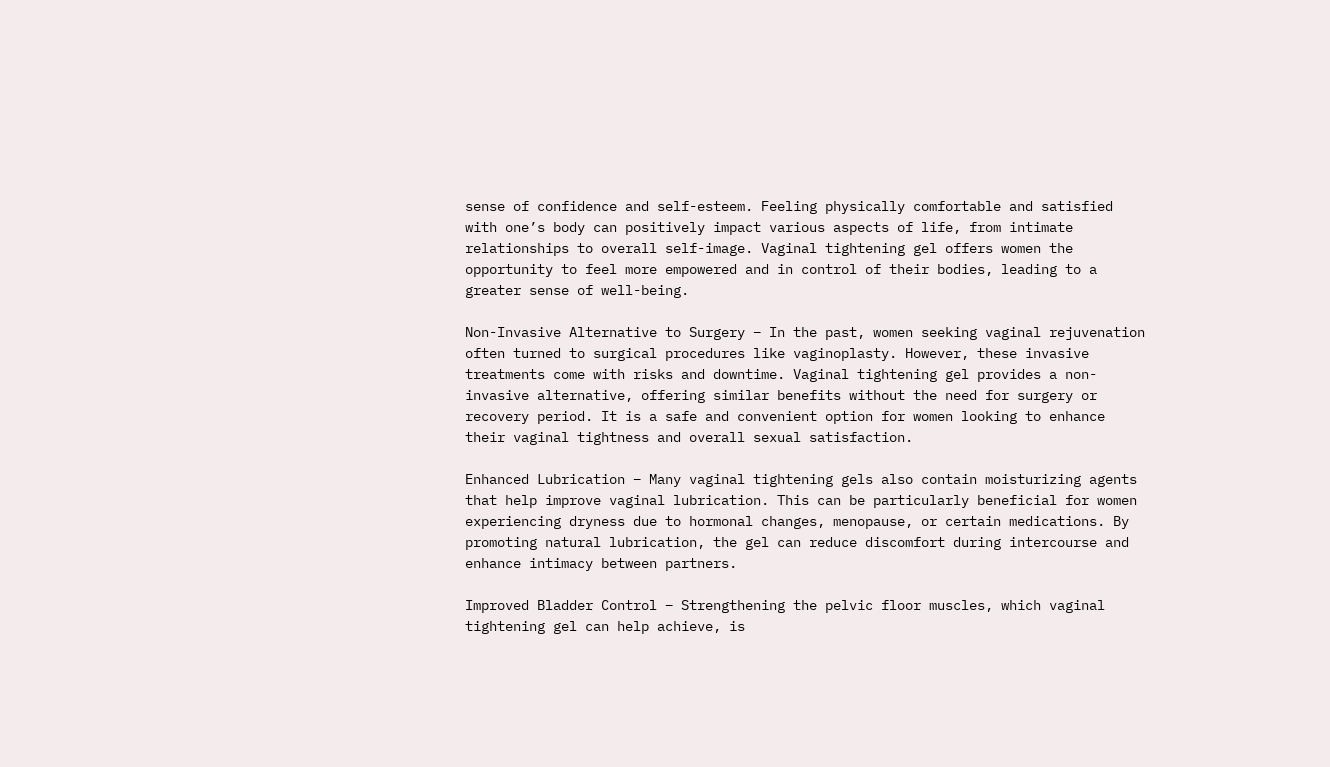sense of confidence and self-esteem. Feeling physically comfortable and satisfied with one’s body can positively impact various aspects of life, from intimate relationships to overall self-image. Vaginal tightening gel offers women the opportunity to feel more empowered and in control of their bodies, leading to a greater sense of well-being.

Non-Invasive Alternative to Surgery – In the past, women seeking vaginal rejuvenation often turned to surgical procedures like vaginoplasty. However, these invasive treatments come with risks and downtime. Vaginal tightening gel provides a non-invasive alternative, offering similar benefits without the need for surgery or recovery period. It is a safe and convenient option for women looking to enhance their vaginal tightness and overall sexual satisfaction.

Enhanced Lubrication – Many vaginal tightening gels also contain moisturizing agents that help improve vaginal lubrication. This can be particularly beneficial for women experiencing dryness due to hormonal changes, menopause, or certain medications. By promoting natural lubrication, the gel can reduce discomfort during intercourse and enhance intimacy between partners.

Improved Bladder Control – Strengthening the pelvic floor muscles, which vaginal tightening gel can help achieve, is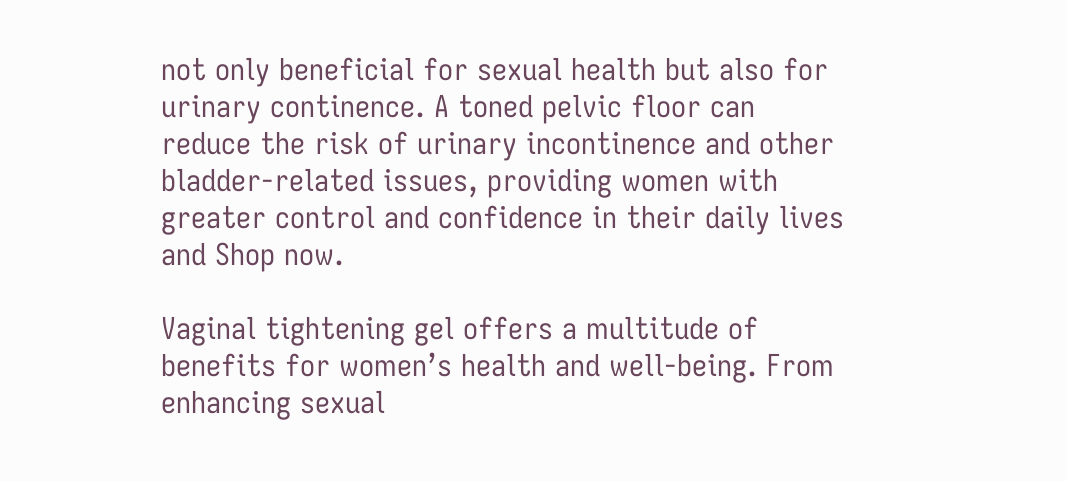not only beneficial for sexual health but also for urinary continence. A toned pelvic floor can reduce the risk of urinary incontinence and other bladder-related issues, providing women with greater control and confidence in their daily lives and Shop now.

Vaginal tightening gel offers a multitude of benefits for women’s health and well-being. From enhancing sexual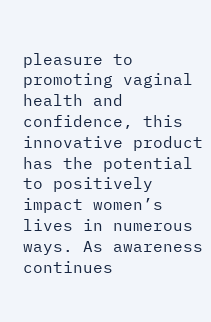pleasure to promoting vaginal health and confidence, this innovative product has the potential to positively impact women’s lives in numerous ways. As awareness continues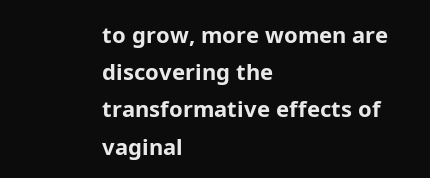to grow, more women are discovering the transformative effects of vaginal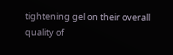tightening gel on their overall quality of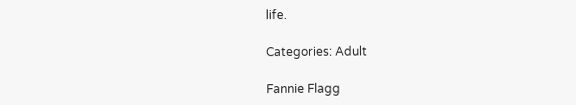life.

Categories: Adult

Fannie Flagg